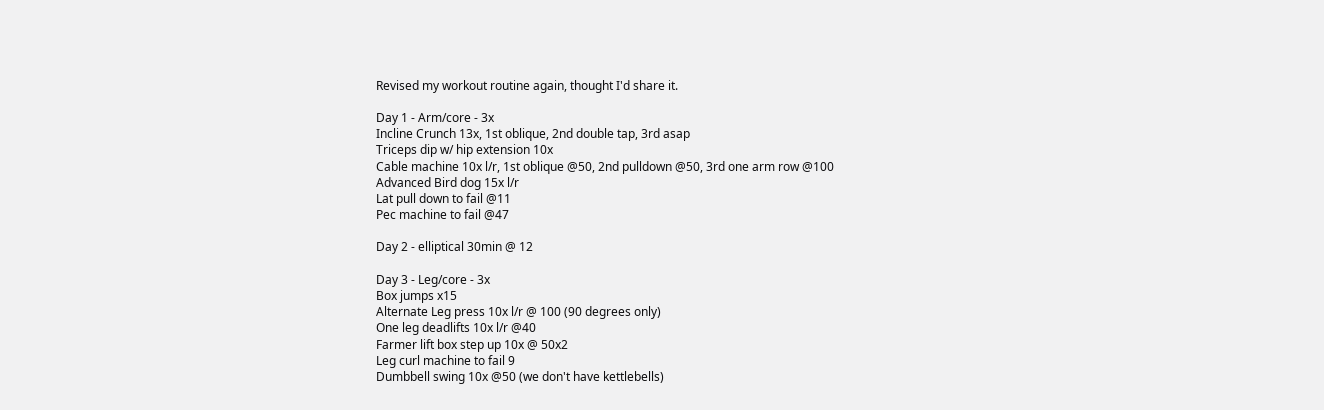Revised my workout routine again, thought I'd share it.

Day 1 - Arm/core - 3x
Incline Crunch 13x, 1st oblique, 2nd double tap, 3rd asap
Triceps dip w/ hip extension 10x
Cable machine 10x l/r, 1st oblique @50, 2nd pulldown @50, 3rd one arm row @100
Advanced Bird dog 15x l/r
Lat pull down to fail @11
Pec machine to fail @47

Day 2 - elliptical 30min @ 12

Day 3 - Leg/core - 3x
Box jumps x15
Alternate Leg press 10x l/r @ 100 (90 degrees only)
One leg deadlifts 10x l/r @40
Farmer lift box step up 10x @ 50x2
Leg curl machine to fail 9
Dumbbell swing 10x @50 (we don't have kettlebells)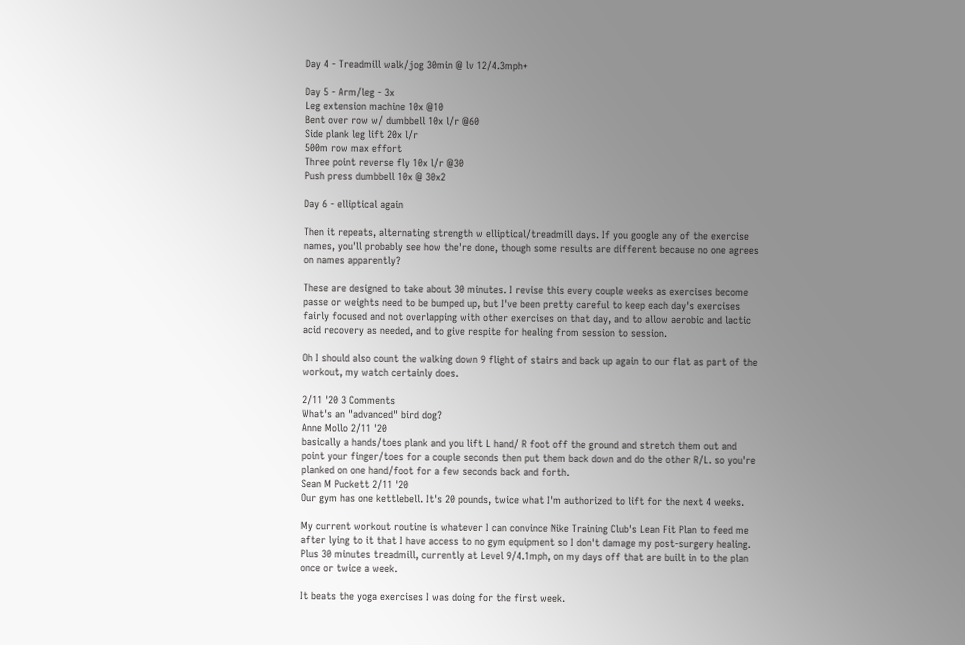Day 4 - Treadmill walk/jog 30min @ lv 12/4.3mph+

Day 5 - Arm/leg - 3x
Leg extension machine 10x @10
Bent over row w/ dumbbell 10x l/r @60
Side plank leg lift 20x l/r
500m row max effort
Three point reverse fly 10x l/r @30
Push press dumbbell 10x @ 30x2

Day 6 - elliptical again

Then it repeats, alternating strength w elliptical/treadmill days. If you google any of the exercise names, you'll probably see how the're done, though some results are different because no one agrees on names apparently?

These are designed to take about 30 minutes. I revise this every couple weeks as exercises become passe or weights need to be bumped up, but I've been pretty careful to keep each day's exercises fairly focused and not overlapping with other exercises on that day, and to allow aerobic and lactic acid recovery as needed, and to give respite for healing from session to session.

Oh I should also count the walking down 9 flight of stairs and back up again to our flat as part of the workout, my watch certainly does.

2/11 '20 3 Comments
What's an "advanced" bird dog?
Anne Mollo 2/11 '20
basically a hands/toes plank and you lift L hand/ R foot off the ground and stretch them out and point your finger/toes for a couple seconds then put them back down and do the other R/L. so you're planked on one hand/foot for a few seconds back and forth.
Sean M Puckett 2/11 '20
Our gym has one kettlebell. It's 20 pounds, twice what I'm authorized to lift for the next 4 weeks.

My current workout routine is whatever I can convince Nike Training Club's Lean Fit Plan to feed me after lying to it that I have access to no gym equipment so I don't damage my post-surgery healing. Plus 30 minutes treadmill, currently at Level 9/4.1mph, on my days off that are built in to the plan once or twice a week.

It beats the yoga exercises I was doing for the first week.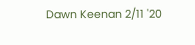Dawn Keenan 2/11 '20